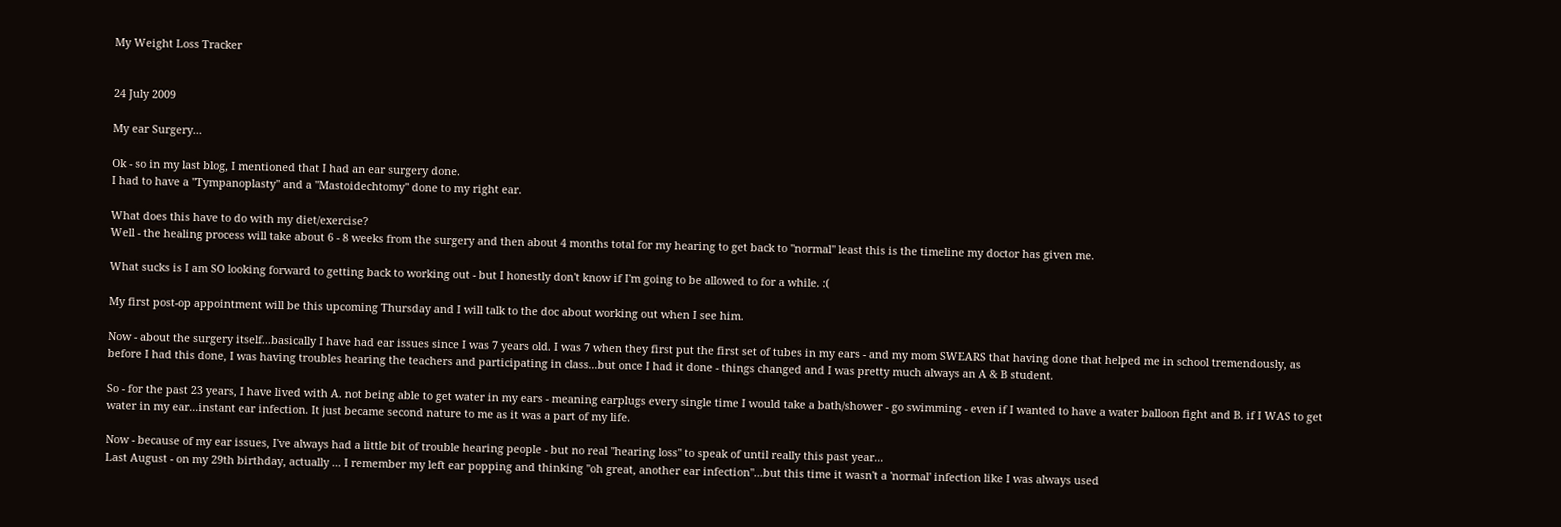My Weight Loss Tracker


24 July 2009

My ear Surgery...

Ok - so in my last blog, I mentioned that I had an ear surgery done.
I had to have a "Tympanoplasty" and a "Mastoidechtomy" done to my right ear.

What does this have to do with my diet/exercise?
Well - the healing process will take about 6 - 8 weeks from the surgery and then about 4 months total for my hearing to get back to "normal" least this is the timeline my doctor has given me.

What sucks is I am SO looking forward to getting back to working out - but I honestly don't know if I'm going to be allowed to for a while. :(

My first post-op appointment will be this upcoming Thursday and I will talk to the doc about working out when I see him.

Now - about the surgery itself...basically I have had ear issues since I was 7 years old. I was 7 when they first put the first set of tubes in my ears - and my mom SWEARS that having done that helped me in school tremendously, as before I had this done, I was having troubles hearing the teachers and participating in class...but once I had it done - things changed and I was pretty much always an A & B student.

So - for the past 23 years, I have lived with A. not being able to get water in my ears - meaning earplugs every single time I would take a bath/shower - go swimming - even if I wanted to have a water balloon fight and B. if I WAS to get water in my ear...instant ear infection. It just became second nature to me as it was a part of my life.

Now - because of my ear issues, I've always had a little bit of trouble hearing people - but no real "hearing loss" to speak of until really this past year...
Last August - on my 29th birthday, actually ... I remember my left ear popping and thinking "oh great, another ear infection"...but this time it wasn't a 'normal' infection like I was always used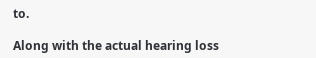to.

Along with the actual hearing loss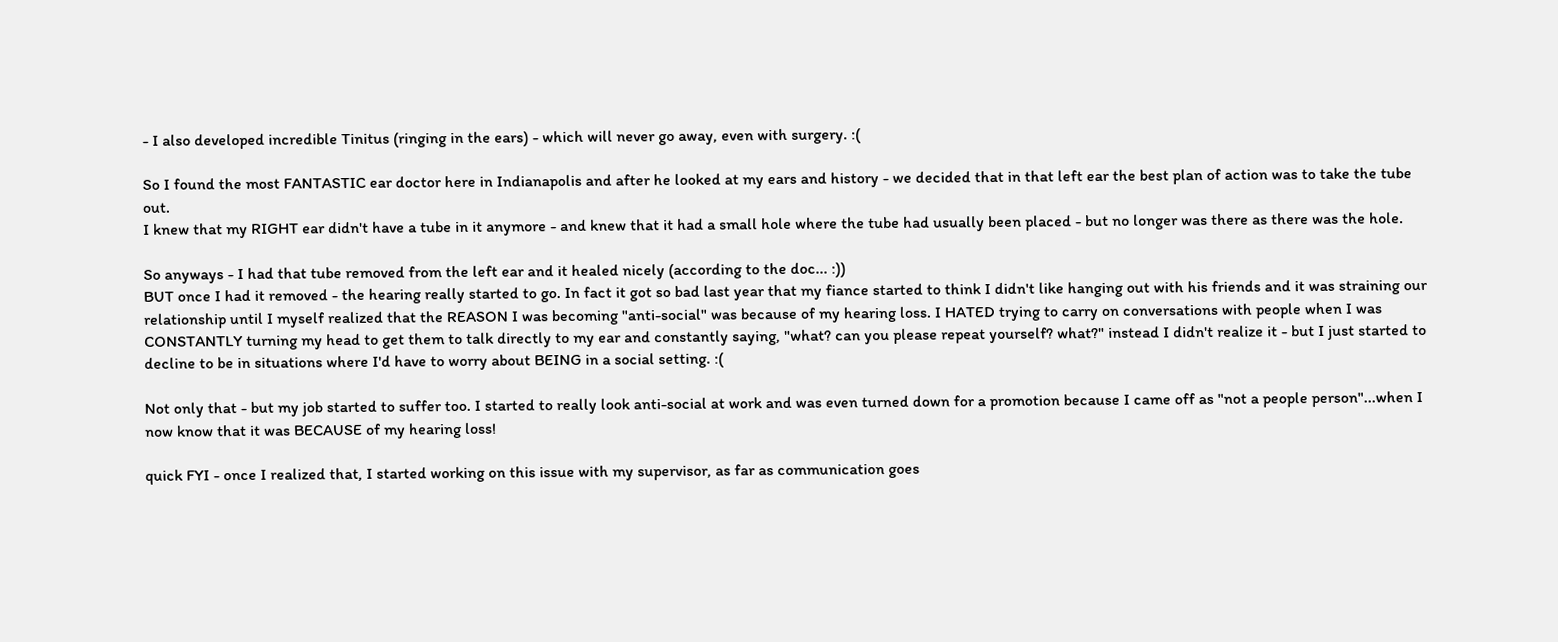- I also developed incredible Tinitus (ringing in the ears) - which will never go away, even with surgery. :(

So I found the most FANTASTIC ear doctor here in Indianapolis and after he looked at my ears and history - we decided that in that left ear the best plan of action was to take the tube out.
I knew that my RIGHT ear didn't have a tube in it anymore - and knew that it had a small hole where the tube had usually been placed - but no longer was there as there was the hole.

So anyways - I had that tube removed from the left ear and it healed nicely (according to the doc... :))
BUT once I had it removed - the hearing really started to go. In fact it got so bad last year that my fiance started to think I didn't like hanging out with his friends and it was straining our relationship until I myself realized that the REASON I was becoming "anti-social" was because of my hearing loss. I HATED trying to carry on conversations with people when I was CONSTANTLY turning my head to get them to talk directly to my ear and constantly saying, "what? can you please repeat yourself? what?" instead I didn't realize it - but I just started to decline to be in situations where I'd have to worry about BEING in a social setting. :(

Not only that - but my job started to suffer too. I started to really look anti-social at work and was even turned down for a promotion because I came off as "not a people person"...when I now know that it was BECAUSE of my hearing loss!

quick FYI - once I realized that, I started working on this issue with my supervisor, as far as communication goes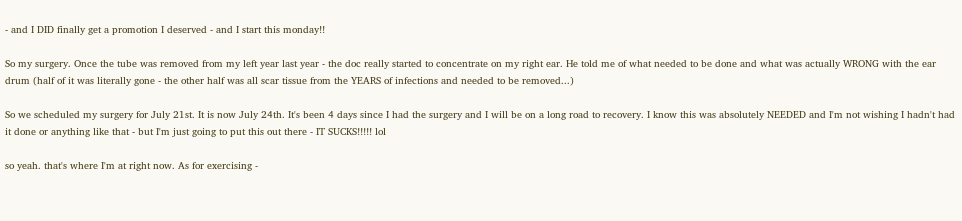- and I DID finally get a promotion I deserved - and I start this monday!!

So my surgery. Once the tube was removed from my left year last year - the doc really started to concentrate on my right ear. He told me of what needed to be done and what was actually WRONG with the ear drum (half of it was literally gone - the other half was all scar tissue from the YEARS of infections and needed to be removed...)

So we scheduled my surgery for July 21st. It is now July 24th. It's been 4 days since I had the surgery and I will be on a long road to recovery. I know this was absolutely NEEDED and I'm not wishing I hadn't had it done or anything like that - but I'm just going to put this out there - IT SUCKS!!!!! lol

so yeah. that's where I'm at right now. As for exercising -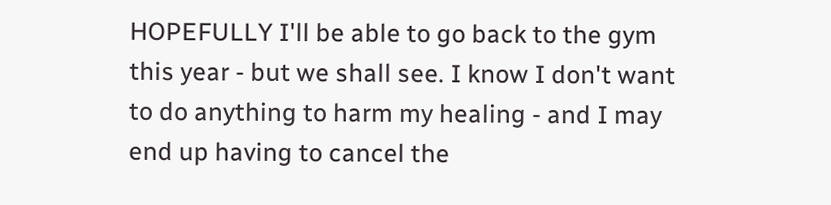HOPEFULLY I'll be able to go back to the gym this year - but we shall see. I know I don't want to do anything to harm my healing - and I may end up having to cancel the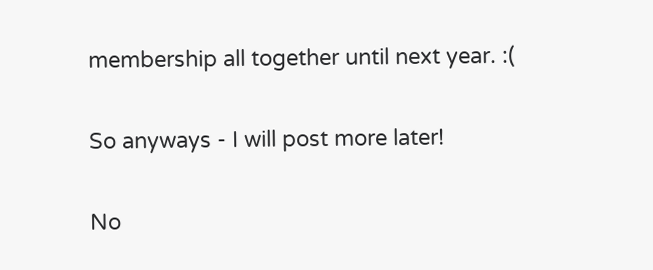membership all together until next year. :(

So anyways - I will post more later!

No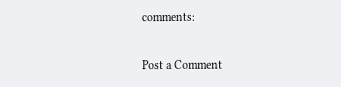comments:

Post a Comment